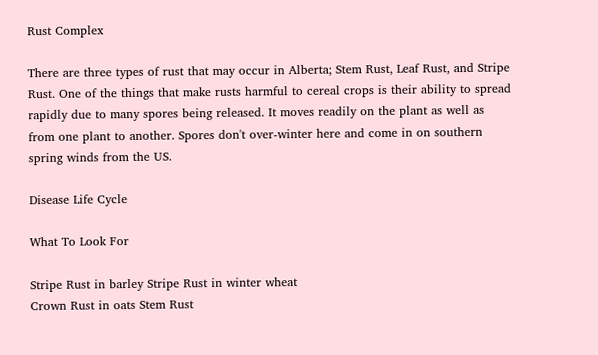Rust Complex

There are three types of rust that may occur in Alberta; Stem Rust, Leaf Rust, and Stripe Rust. One of the things that make rusts harmful to cereal crops is their ability to spread rapidly due to many spores being released. It moves readily on the plant as well as from one plant to another. Spores don't over-winter here and come in on southern spring winds from the US.

Disease Life Cycle

What To Look For

Stripe Rust in barley Stripe Rust in winter wheat
Crown Rust in oats Stem Rust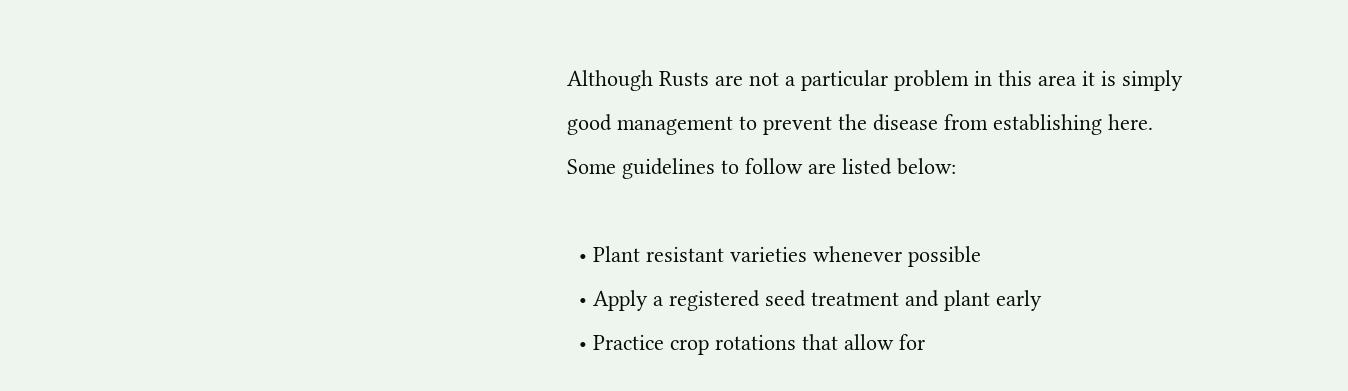Although Rusts are not a particular problem in this area it is simply good management to prevent the disease from establishing here. Some guidelines to follow are listed below:

  • Plant resistant varieties whenever possible
  • Apply a registered seed treatment and plant early
  • Practice crop rotations that allow for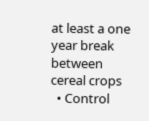at least a one year break between cereal crops
  • Control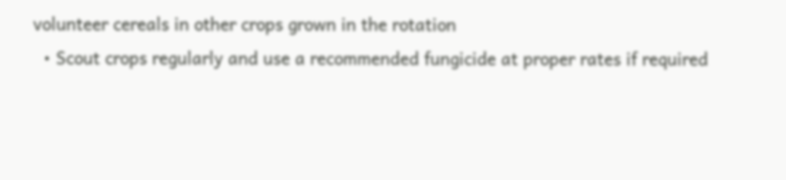volunteer cereals in other crops grown in the rotation
  • Scout crops regularly and use a recommended fungicide at proper rates if required